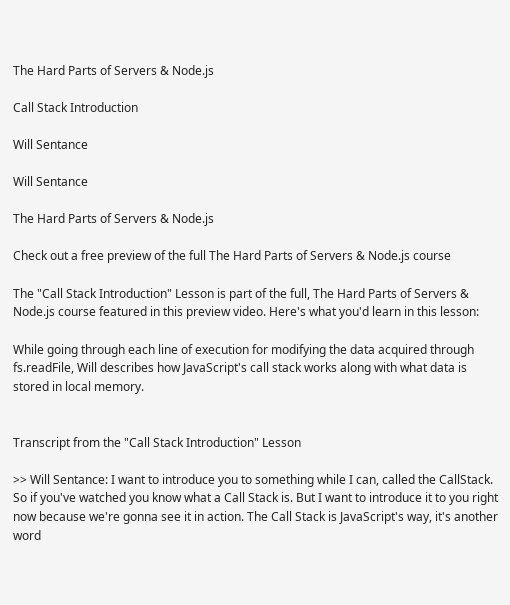The Hard Parts of Servers & Node.js

Call Stack Introduction

Will Sentance

Will Sentance

The Hard Parts of Servers & Node.js

Check out a free preview of the full The Hard Parts of Servers & Node.js course

The "Call Stack Introduction" Lesson is part of the full, The Hard Parts of Servers & Node.js course featured in this preview video. Here's what you'd learn in this lesson:

While going through each line of execution for modifying the data acquired through fs.readFile, Will describes how JavaScript's call stack works along with what data is stored in local memory.


Transcript from the "Call Stack Introduction" Lesson

>> Will Sentance: I want to introduce you to something while I can, called the CallStack. So if you've watched you know what a Call Stack is. But I want to introduce it to you right now because we're gonna see it in action. The Call Stack is JavaScript's way, it's another word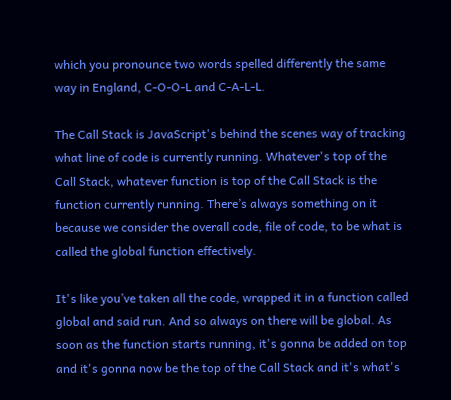which you pronounce two words spelled differently the same way in England, C-O-O-L and C-A-L-L.

The Call Stack is JavaScript's behind the scenes way of tracking what line of code is currently running. Whatever's top of the Call Stack, whatever function is top of the Call Stack is the function currently running. There’s always something on it because we consider the overall code, file of code, to be what is called the global function effectively.

It's like you’ve taken all the code, wrapped it in a function called global and said run. And so always on there will be global. As soon as the function starts running, it's gonna be added on top and it's gonna now be the top of the Call Stack and it's what's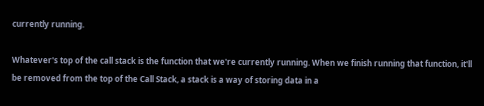currently running.

Whatever's top of the call stack is the function that we're currently running. When we finish running that function, it'll be removed from the top of the Call Stack, a stack is a way of storing data in a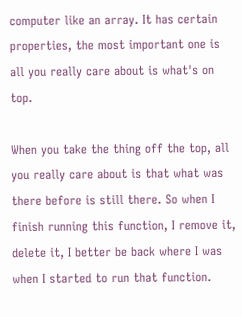computer like an array. It has certain properties, the most important one is all you really care about is what's on top.

When you take the thing off the top, all you really care about is that what was there before is still there. So when I finish running this function, I remove it, delete it, I better be back where I was when I started to run that function.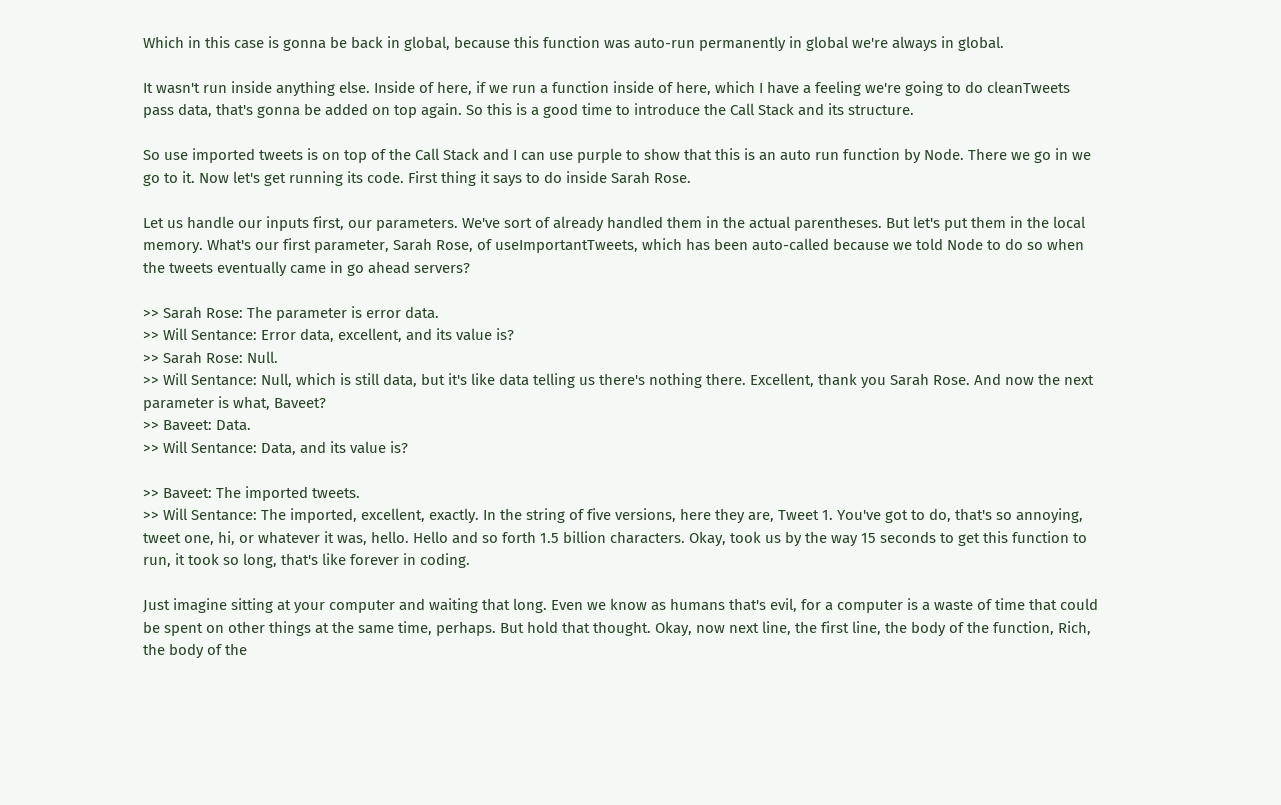Which in this case is gonna be back in global, because this function was auto-run permanently in global we're always in global.

It wasn't run inside anything else. Inside of here, if we run a function inside of here, which I have a feeling we're going to do cleanTweets pass data, that's gonna be added on top again. So this is a good time to introduce the Call Stack and its structure.

So use imported tweets is on top of the Call Stack and I can use purple to show that this is an auto run function by Node. There we go in we go to it. Now let's get running its code. First thing it says to do inside Sarah Rose.

Let us handle our inputs first, our parameters. We've sort of already handled them in the actual parentheses. But let's put them in the local memory. What's our first parameter, Sarah Rose, of useImportantTweets, which has been auto-called because we told Node to do so when the tweets eventually came in go ahead servers?

>> Sarah Rose: The parameter is error data.
>> Will Sentance: Error data, excellent, and its value is?
>> Sarah Rose: Null.
>> Will Sentance: Null, which is still data, but it's like data telling us there's nothing there. Excellent, thank you Sarah Rose. And now the next parameter is what, Baveet?
>> Baveet: Data.
>> Will Sentance: Data, and its value is?

>> Baveet: The imported tweets.
>> Will Sentance: The imported, excellent, exactly. In the string of five versions, here they are, Tweet 1. You've got to do, that's so annoying, tweet one, hi, or whatever it was, hello. Hello and so forth 1.5 billion characters. Okay, took us by the way 15 seconds to get this function to run, it took so long, that's like forever in coding.

Just imagine sitting at your computer and waiting that long. Even we know as humans that's evil, for a computer is a waste of time that could be spent on other things at the same time, perhaps. But hold that thought. Okay, now next line, the first line, the body of the function, Rich, the body of the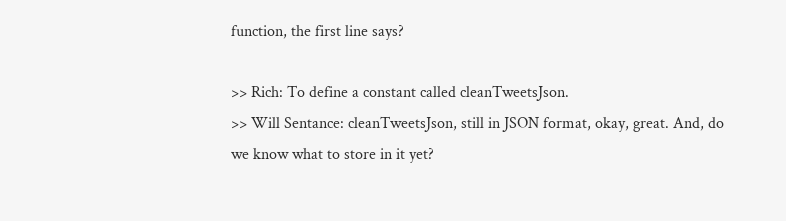function, the first line says?

>> Rich: To define a constant called cleanTweetsJson.
>> Will Sentance: cleanTweetsJson, still in JSON format, okay, great. And, do we know what to store in it yet?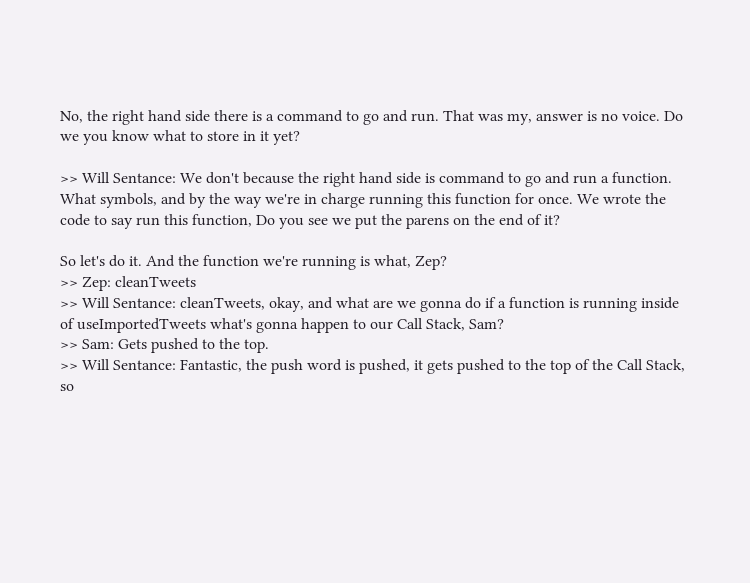No, the right hand side there is a command to go and run. That was my, answer is no voice. Do we you know what to store in it yet?

>> Will Sentance: We don't because the right hand side is command to go and run a function. What symbols, and by the way we're in charge running this function for once. We wrote the code to say run this function, Do you see we put the parens on the end of it?

So let's do it. And the function we're running is what, Zep?
>> Zep: cleanTweets
>> Will Sentance: cleanTweets, okay, and what are we gonna do if a function is running inside of useImportedTweets what's gonna happen to our Call Stack, Sam?
>> Sam: Gets pushed to the top.
>> Will Sentance: Fantastic, the push word is pushed, it gets pushed to the top of the Call Stack, so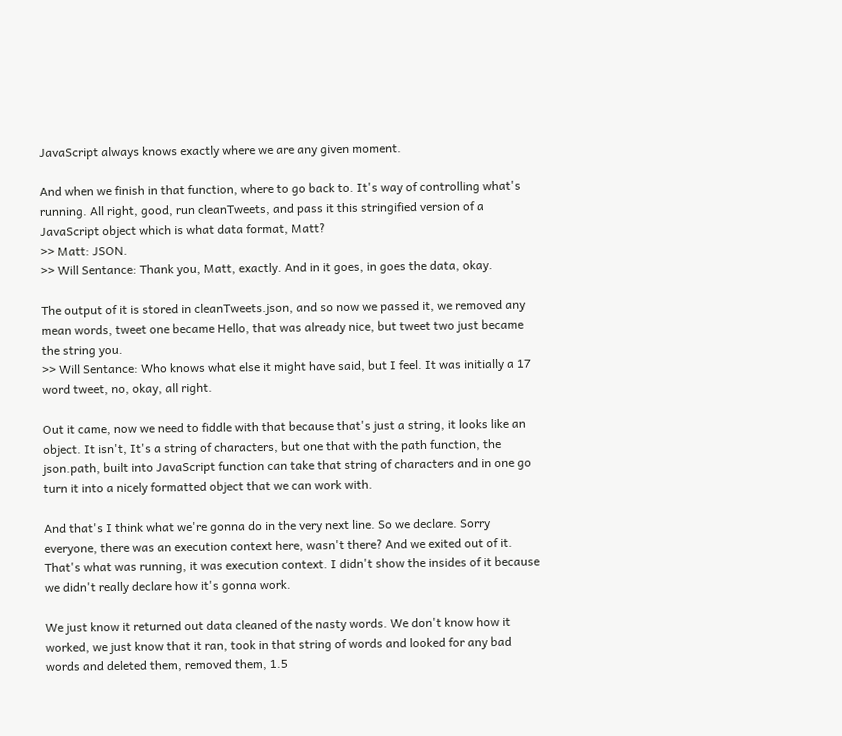JavaScript always knows exactly where we are any given moment.

And when we finish in that function, where to go back to. It's way of controlling what's running. All right, good, run cleanTweets, and pass it this stringified version of a JavaScript object which is what data format, Matt?
>> Matt: JSON.
>> Will Sentance: Thank you, Matt, exactly. And in it goes, in goes the data, okay.

The output of it is stored in cleanTweets.json, and so now we passed it, we removed any mean words, tweet one became Hello, that was already nice, but tweet two just became the string you.
>> Will Sentance: Who knows what else it might have said, but I feel. It was initially a 17 word tweet, no, okay, all right.

Out it came, now we need to fiddle with that because that's just a string, it looks like an object. It isn't, It's a string of characters, but one that with the path function, the json.path, built into JavaScript function can take that string of characters and in one go turn it into a nicely formatted object that we can work with.

And that's I think what we're gonna do in the very next line. So we declare. Sorry everyone, there was an execution context here, wasn't there? And we exited out of it. That's what was running, it was execution context. I didn't show the insides of it because we didn't really declare how it's gonna work.

We just know it returned out data cleaned of the nasty words. We don't know how it worked, we just know that it ran, took in that string of words and looked for any bad words and deleted them, removed them, 1.5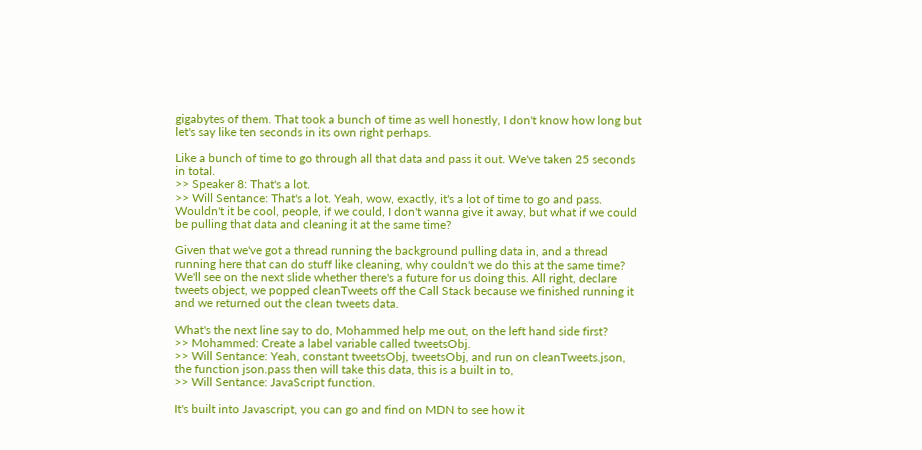gigabytes of them. That took a bunch of time as well honestly, I don't know how long but let's say like ten seconds in its own right perhaps.

Like a bunch of time to go through all that data and pass it out. We've taken 25 seconds in total.
>> Speaker 8: That's a lot.
>> Will Sentance: That's a lot. Yeah, wow, exactly, it's a lot of time to go and pass. Wouldn't it be cool, people, if we could, I don't wanna give it away, but what if we could be pulling that data and cleaning it at the same time?

Given that we've got a thread running the background pulling data in, and a thread running here that can do stuff like cleaning, why couldn't we do this at the same time? We'll see on the next slide whether there's a future for us doing this. All right, declare tweets object, we popped cleanTweets off the Call Stack because we finished running it and we returned out the clean tweets data.

What's the next line say to do, Mohammed help me out, on the left hand side first?
>> Mohammed: Create a label variable called tweetsObj.
>> Will Sentance: Yeah, constant tweetsObj, tweetsObj, and run on cleanTweets.json, the function json.pass then will take this data, this is a built in to,
>> Will Sentance: JavaScript function.

It's built into Javascript, you can go and find on MDN to see how it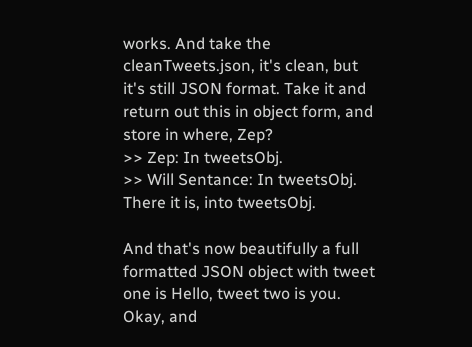works. And take the cleanTweets.json, it's clean, but it's still JSON format. Take it and return out this in object form, and store in where, Zep?
>> Zep: In tweetsObj.
>> Will Sentance: In tweetsObj. There it is, into tweetsObj.

And that's now beautifully a full formatted JSON object with tweet one is Hello, tweet two is you. Okay, and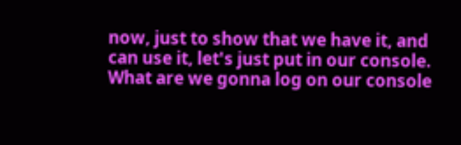now, just to show that we have it, and can use it, let's just put in our console. What are we gonna log on our console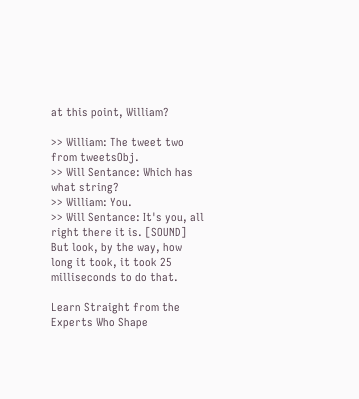at this point, William?

>> William: The tweet two from tweetsObj.
>> Will Sentance: Which has what string?
>> William: You.
>> Will Sentance: It's you, all right there it is. [SOUND] But look, by the way, how long it took, it took 25 milliseconds to do that.

Learn Straight from the Experts Who Shape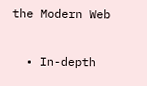the Modern Web

  • In-depth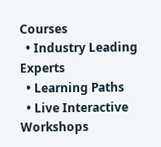Courses
  • Industry Leading Experts
  • Learning Paths
  • Live Interactive Workshops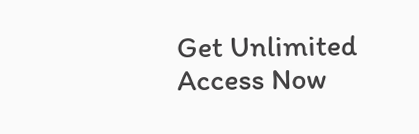Get Unlimited Access Now